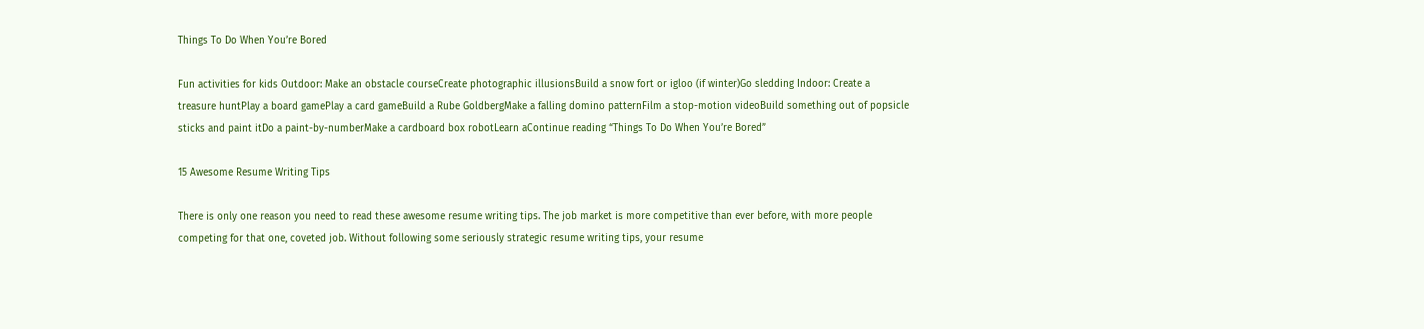Things To Do When You’re Bored

Fun activities for kids Outdoor: Make an obstacle courseCreate photographic illusionsBuild a snow fort or igloo (if winter)Go sledding Indoor: Create a treasure huntPlay a board gamePlay a card gameBuild a Rube GoldbergMake a falling domino patternFilm a stop-motion videoBuild something out of popsicle sticks and paint itDo a paint-by-numberMake a cardboard box robotLearn aContinue reading “Things To Do When You’re Bored”

15 Awesome Resume Writing Tips

There is only one reason you need to read these awesome resume writing tips. The job market is more competitive than ever before, with more people competing for that one, coveted job. Without following some seriously strategic resume writing tips, your resume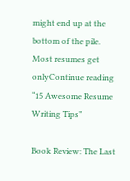might end up at the bottom of the pile. Most resumes get onlyContinue reading “15 Awesome Resume Writing Tips”

Book Review: The Last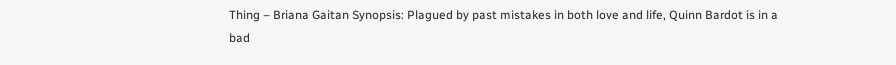Thing – Briana Gaitan Synopsis: Plagued by past mistakes in both love and life, Quinn Bardot is in a bad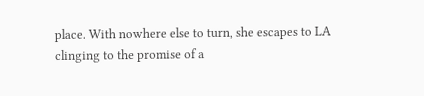place. With nowhere else to turn, she escapes to LA clinging to the promise of a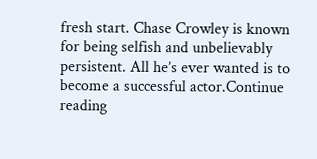fresh start. Chase Crowley is known for being selfish and unbelievably persistent. All he’s ever wanted is to become a successful actor.Continue reading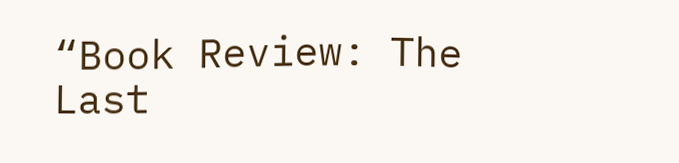“Book Review: The Last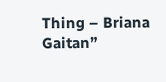Thing – Briana Gaitan”